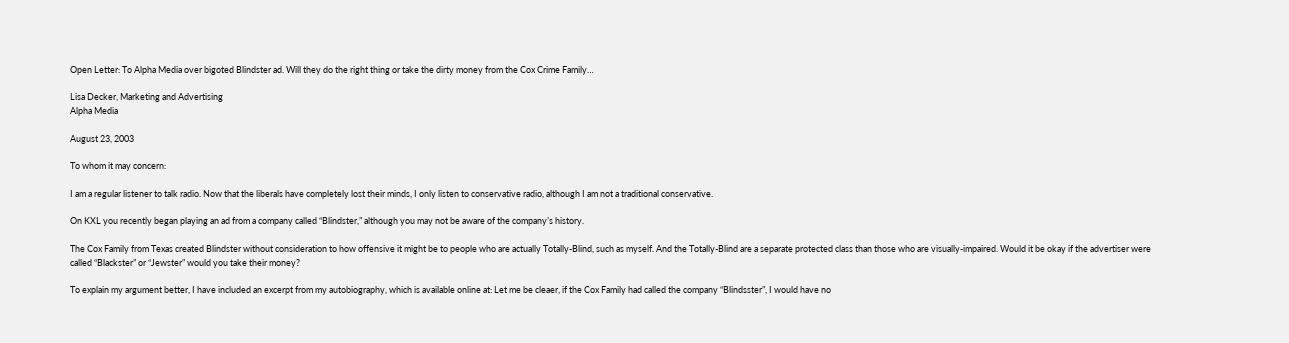Open Letter: To Alpha Media over bigoted Blindster ad. Will they do the right thing or take the dirty money from the Cox Crime Family…

Lisa Decker, Marketing and Advertising
Alpha Media

August 23, 2003

To whom it may concern:

I am a regular listener to talk radio. Now that the liberals have completely lost their minds, I only listen to conservative radio, although I am not a traditional conservative.

On KXL you recently began playing an ad from a company called “Blindster,” although you may not be aware of the company’s history.

The Cox Family from Texas created Blindster without consideration to how offensive it might be to people who are actually Totally-Blind, such as myself. And the Totally-Blind are a separate protected class than those who are visually-impaired. Would it be okay if the advertiser were called “Blackster” or “Jewster” would you take their money?

To explain my argument better, I have included an excerpt from my autobiography, which is available online at: Let me be cleaer, if the Cox Family had called the company “Blindsster”, I would have no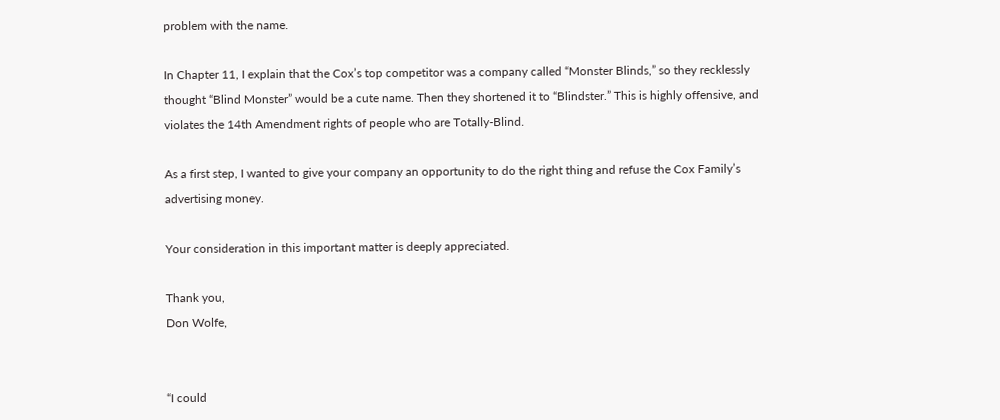problem with the name.

In Chapter 11, I explain that the Cox’s top competitor was a company called “Monster Blinds,” so they recklessly thought “Blind Monster” would be a cute name. Then they shortened it to “Blindster.” This is highly offensive, and violates the 14th Amendment rights of people who are Totally-Blind.

As a first step, I wanted to give your company an opportunity to do the right thing and refuse the Cox Family’s advertising money.

Your consideration in this important matter is deeply appreciated.

Thank you,
Don Wolfe,


“I could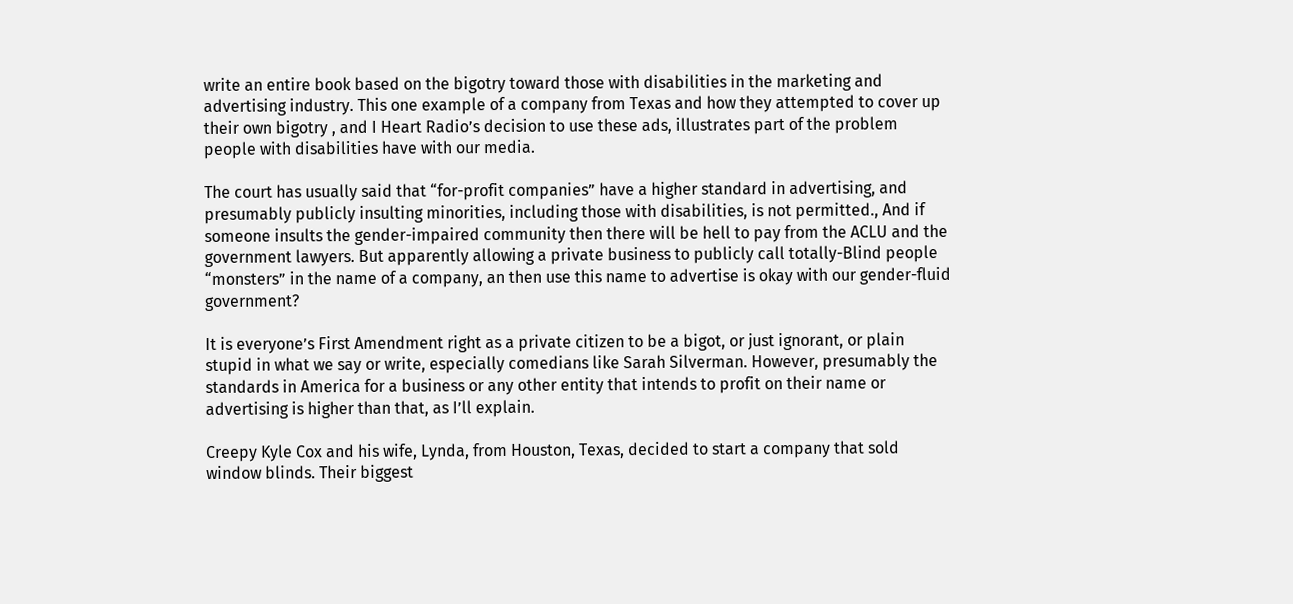write an entire book based on the bigotry toward those with disabilities in the marketing and advertising industry. This one example of a company from Texas and how they attempted to cover up their own bigotry , and I Heart Radio’s decision to use these ads, illustrates part of the problem people with disabilities have with our media.

The court has usually said that “for-profit companies” have a higher standard in advertising, and presumably publicly insulting minorities, including those with disabilities, is not permitted., And if someone insults the gender-impaired community then there will be hell to pay from the ACLU and the government lawyers. But apparently allowing a private business to publicly call totally-Blind people “monsters” in the name of a company, an then use this name to advertise is okay with our gender-fluid government?

It is everyone’s First Amendment right as a private citizen to be a bigot, or just ignorant, or plain stupid in what we say or write, especially comedians like Sarah Silverman. However, presumably the standards in America for a business or any other entity that intends to profit on their name or advertising is higher than that, as I’ll explain.

Creepy Kyle Cox and his wife, Lynda, from Houston, Texas, decided to start a company that sold window blinds. Their biggest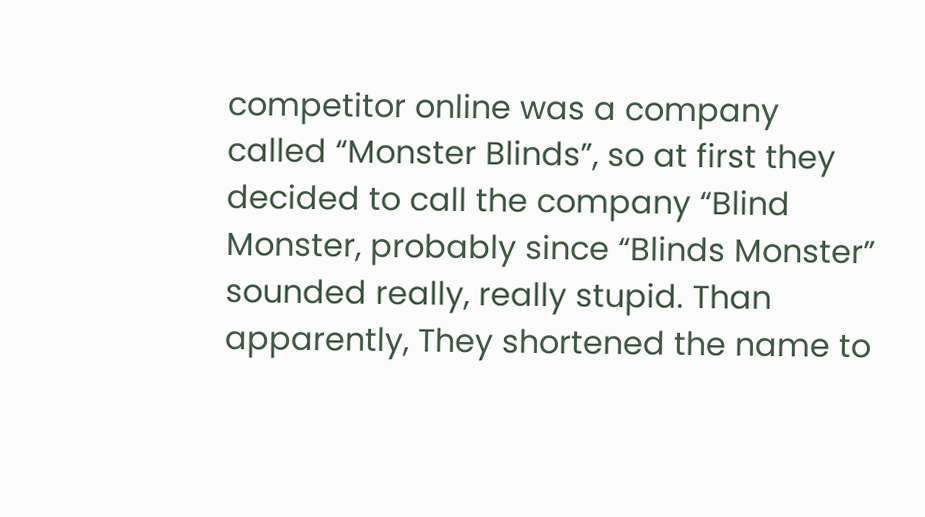competitor online was a company called “Monster Blinds”, so at first they decided to call the company “Blind Monster, probably since “Blinds Monster” sounded really, really stupid. Than apparently, They shortened the name to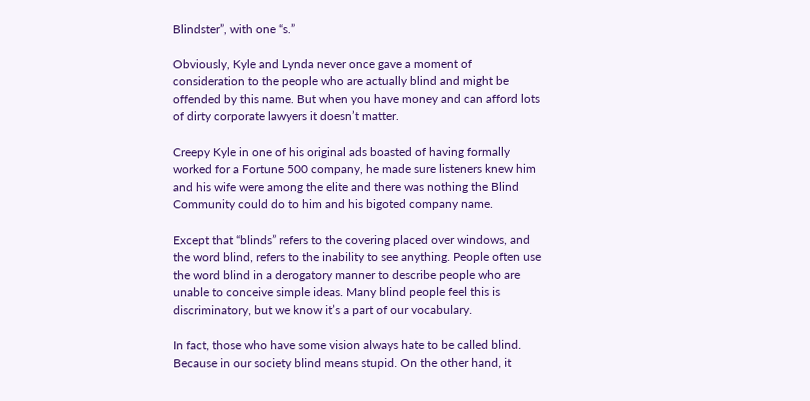Blindster”, with one “s.”

Obviously, Kyle and Lynda never once gave a moment of consideration to the people who are actually blind and might be offended by this name. But when you have money and can afford lots of dirty corporate lawyers it doesn’t matter.

Creepy Kyle in one of his original ads boasted of having formally worked for a Fortune 500 company, he made sure listeners knew him and his wife were among the elite and there was nothing the Blind Community could do to him and his bigoted company name.

Except that “blinds” refers to the covering placed over windows, and the word blind, refers to the inability to see anything. People often use the word blind in a derogatory manner to describe people who are unable to conceive simple ideas. Many blind people feel this is discriminatory, but we know it’s a part of our vocabulary.

In fact, those who have some vision always hate to be called blind. Because in our society blind means stupid. On the other hand, it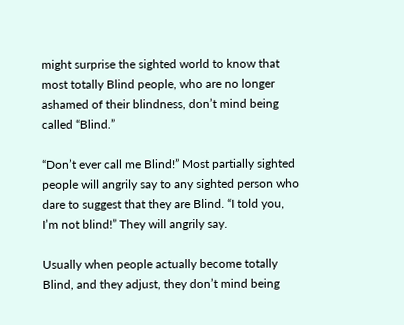might surprise the sighted world to know that most totally Blind people, who are no longer ashamed of their blindness, don’t mind being called “Blind.”

“Don’t ever call me Blind!” Most partially sighted people will angrily say to any sighted person who dare to suggest that they are Blind. “I told you, I’m not blind!” They will angrily say.

Usually when people actually become totally Blind, and they adjust, they don’t mind being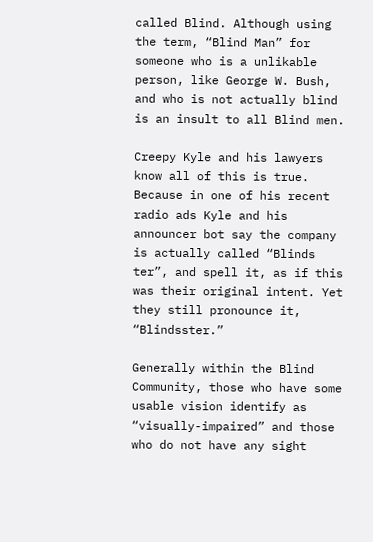called Blind. Although using the term, “Blind Man” for someone who is a unlikable person, like George W. Bush, and who is not actually blind is an insult to all Blind men.

Creepy Kyle and his lawyers know all of this is true. Because in one of his recent radio ads Kyle and his announcer bot say the company is actually called “Blinds ter”, and spell it, as if this was their original intent. Yet they still pronounce it, “Blindsster.”

Generally within the Blind Community, those who have some usable vision identify as “visually-impaired” and those who do not have any sight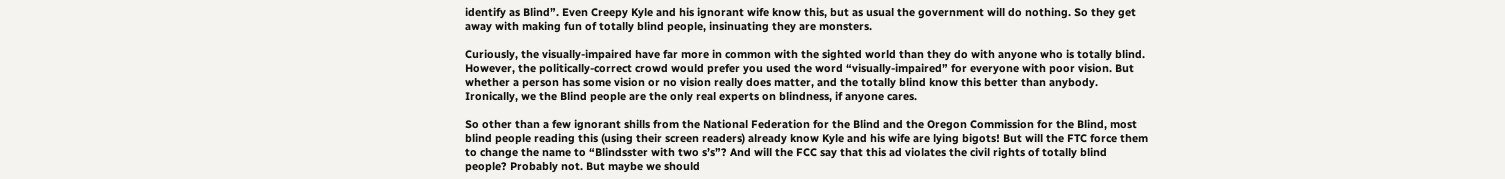identify as Blind”. Even Creepy Kyle and his ignorant wife know this, but as usual the government will do nothing. So they get away with making fun of totally blind people, insinuating they are monsters.

Curiously, the visually-impaired have far more in common with the sighted world than they do with anyone who is totally blind. However, the politically-correct crowd would prefer you used the word “visually-impaired” for everyone with poor vision. But whether a person has some vision or no vision really does matter, and the totally blind know this better than anybody. Ironically, we the Blind people are the only real experts on blindness, if anyone cares.

So other than a few ignorant shills from the National Federation for the Blind and the Oregon Commission for the Blind, most blind people reading this (using their screen readers) already know Kyle and his wife are lying bigots! But will the FTC force them to change the name to “Blindsster with two s’s”? And will the FCC say that this ad violates the civil rights of totally blind people? Probably not. But maybe we should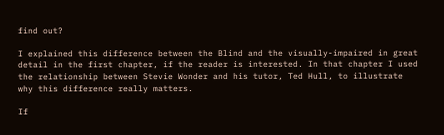find out?

I explained this difference between the Blind and the visually-impaired in great detail in the first chapter, if the reader is interested. In that chapter I used the relationship between Stevie Wonder and his tutor, Ted Hull, to illustrate why this difference really matters.

If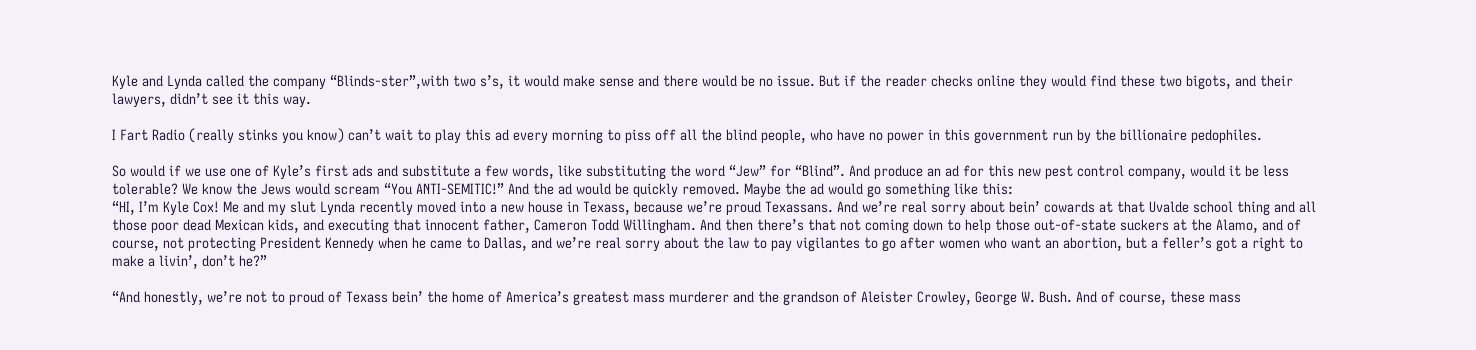Kyle and Lynda called the company “Blinds-ster”,with two s’s, it would make sense and there would be no issue. But if the reader checks online they would find these two bigots, and their lawyers, didn’t see it this way.

I Fart Radio (really stinks you know) can’t wait to play this ad every morning to piss off all the blind people, who have no power in this government run by the billionaire pedophiles.

So would if we use one of Kyle’s first ads and substitute a few words, like substituting the word “Jew” for “Blind”. And produce an ad for this new pest control company, would it be less tolerable? We know the Jews would scream “You ANTI-SEMITIC!” And the ad would be quickly removed. Maybe the ad would go something like this:
“HI, I’m Kyle Cox! Me and my slut Lynda recently moved into a new house in Texass, because we’re proud Texassans. And we’re real sorry about bein’ cowards at that Uvalde school thing and all those poor dead Mexican kids, and executing that innocent father, Cameron Todd Willingham. And then there’s that not coming down to help those out-of-state suckers at the Alamo, and of course, not protecting President Kennedy when he came to Dallas, and we’re real sorry about the law to pay vigilantes to go after women who want an abortion, but a feller’s got a right to make a livin’, don’t he?”

“And honestly, we’re not to proud of Texass bein’ the home of America’s greatest mass murderer and the grandson of Aleister Crowley, George W. Bush. And of course, these mass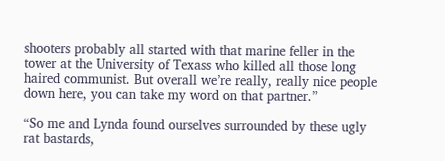shooters probably all started with that marine feller in the tower at the University of Texass who killed all those long haired communist. But overall we’re really, really nice people down here, you can take my word on that partner.”

“So me and Lynda found ourselves surrounded by these ugly rat bastards,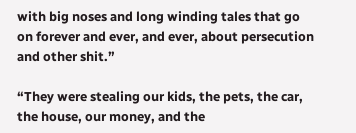with big noses and long winding tales that go on forever and ever, and ever, about persecution and other shit.”

“They were stealing our kids, the pets, the car, the house, our money, and the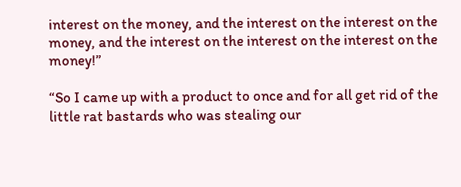interest on the money, and the interest on the interest on the money, and the interest on the interest on the interest on the money!”

“So I came up with a product to once and for all get rid of the little rat bastards who was stealing our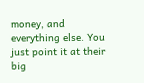money, and everything else. You just point it at their big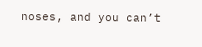noses, and you can’t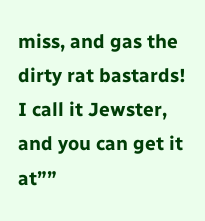miss, and gas the dirty rat bastards! I call it Jewster, and you can get it at””